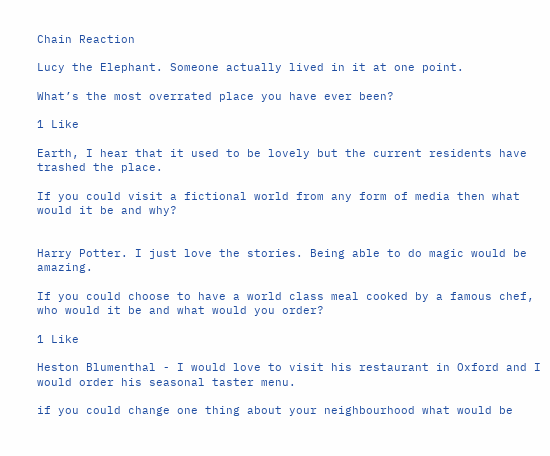Chain Reaction

Lucy the Elephant. Someone actually lived in it at one point.

What’s the most overrated place you have ever been?

1 Like

Earth, I hear that it used to be lovely but the current residents have trashed the place.

If you could visit a fictional world from any form of media then what would it be and why?


Harry Potter. I just love the stories. Being able to do magic would be amazing.

If you could choose to have a world class meal cooked by a famous chef, who would it be and what would you order?

1 Like

Heston Blumenthal - I would love to visit his restaurant in Oxford and I would order his seasonal taster menu.

if you could change one thing about your neighbourhood what would be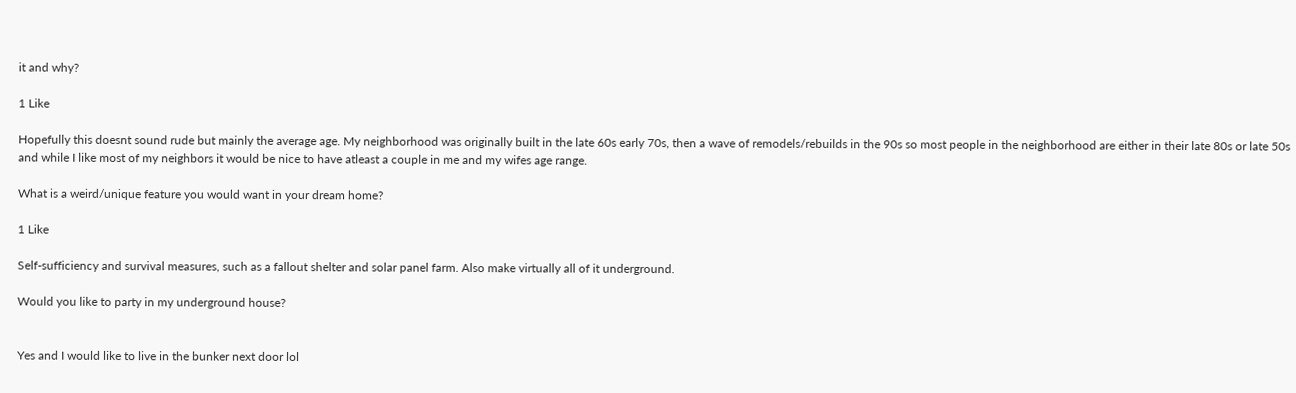it and why?

1 Like

Hopefully this doesnt sound rude but mainly the average age. My neighborhood was originally built in the late 60s early 70s, then a wave of remodels/rebuilds in the 90s so most people in the neighborhood are either in their late 80s or late 50s and while I like most of my neighbors it would be nice to have atleast a couple in me and my wifes age range.

What is a weird/unique feature you would want in your dream home?

1 Like

Self-sufficiency and survival measures, such as a fallout shelter and solar panel farm. Also make virtually all of it underground.

Would you like to party in my underground house?


Yes and I would like to live in the bunker next door lol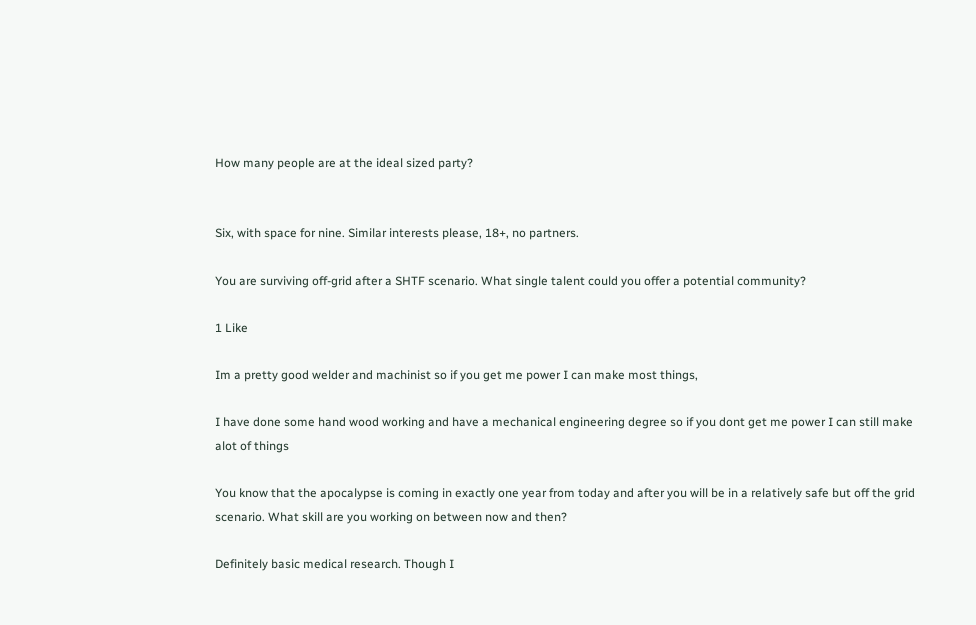How many people are at the ideal sized party?


Six, with space for nine. Similar interests please, 18+, no partners.

You are surviving off-grid after a SHTF scenario. What single talent could you offer a potential community?

1 Like

Im a pretty good welder and machinist so if you get me power I can make most things,

I have done some hand wood working and have a mechanical engineering degree so if you dont get me power I can still make alot of things

You know that the apocalypse is coming in exactly one year from today and after you will be in a relatively safe but off the grid scenario. What skill are you working on between now and then?

Definitely basic medical research. Though I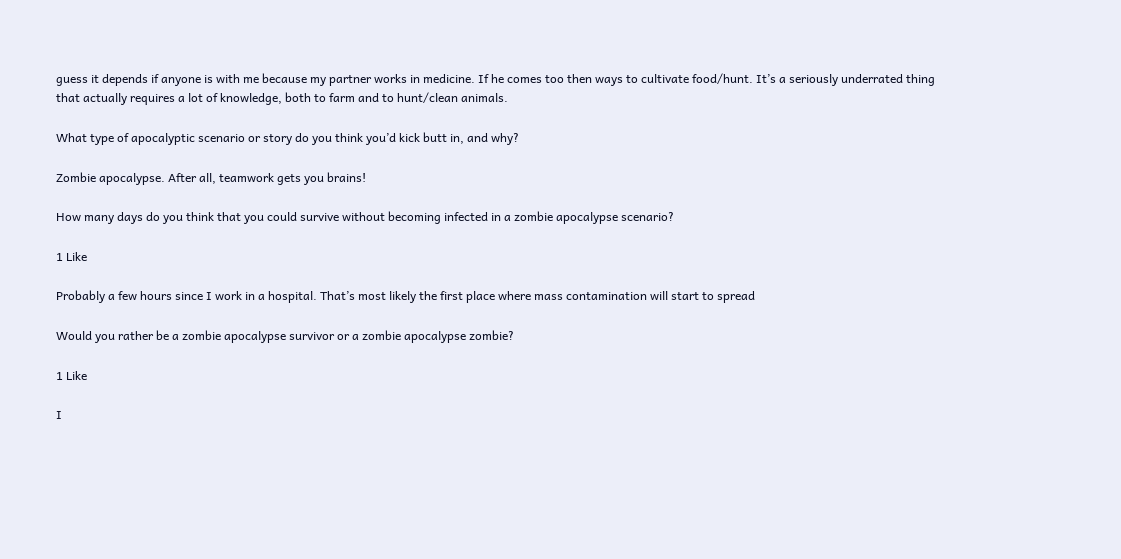guess it depends if anyone is with me because my partner works in medicine. If he comes too then ways to cultivate food/hunt. It’s a seriously underrated thing that actually requires a lot of knowledge, both to farm and to hunt/clean animals.

What type of apocalyptic scenario or story do you think you’d kick butt in, and why?

Zombie apocalypse. After all, teamwork gets you brains!

How many days do you think that you could survive without becoming infected in a zombie apocalypse scenario?

1 Like

Probably a few hours since I work in a hospital. That’s most likely the first place where mass contamination will start to spread

Would you rather be a zombie apocalypse survivor or a zombie apocalypse zombie?

1 Like

I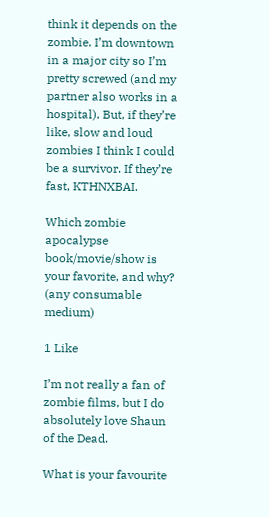think it depends on the zombie. I’m downtown in a major city so I’m pretty screwed (and my partner also works in a hospital). But, if they’re like, slow and loud zombies I think I could be a survivor. If they’re fast, KTHNXBAI.

Which zombie apocalypse book/movie/show is your favorite, and why? (any consumable medium)

1 Like

I’m not really a fan of zombie films, but I do absolutely love Shaun of the Dead.

What is your favourite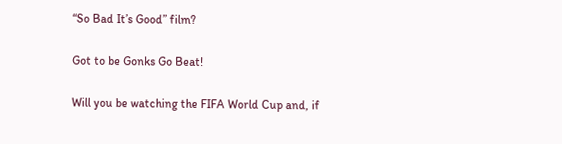“So Bad It’s Good” film?

Got to be Gonks Go Beat!

Will you be watching the FIFA World Cup and, if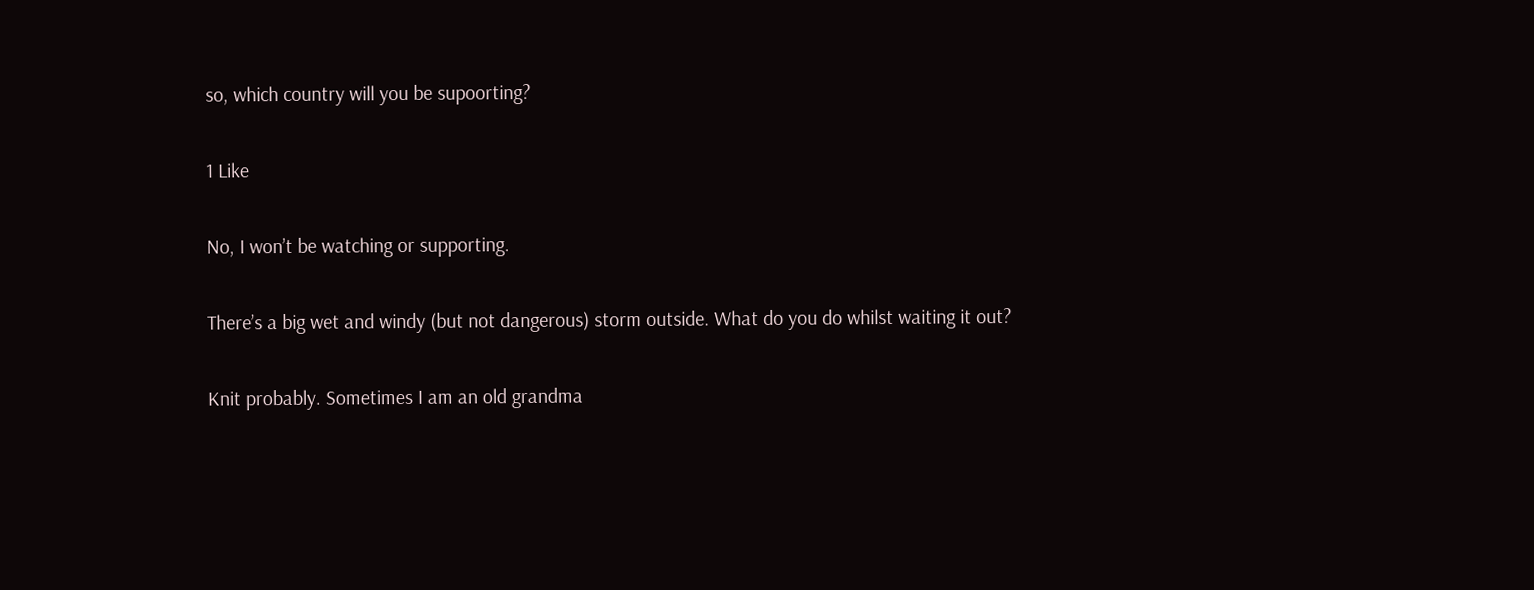so, which country will you be supoorting?

1 Like

No, I won’t be watching or supporting.

There’s a big wet and windy (but not dangerous) storm outside. What do you do whilst waiting it out?

Knit probably. Sometimes I am an old grandma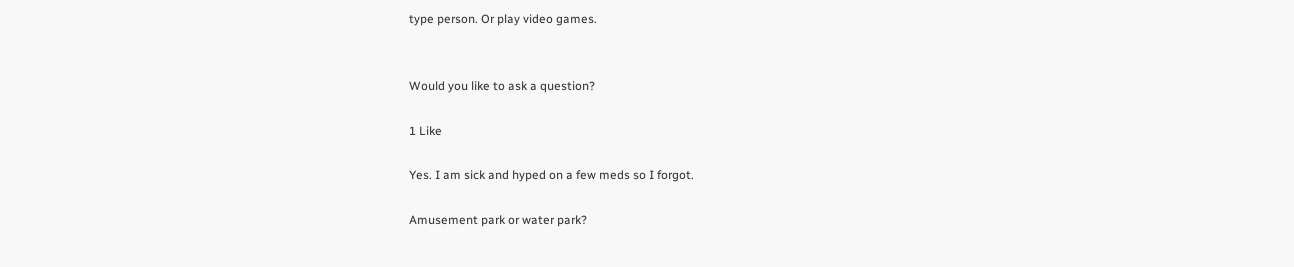type person. Or play video games.


Would you like to ask a question?

1 Like

Yes. I am sick and hyped on a few meds so I forgot.

Amusement park or water park?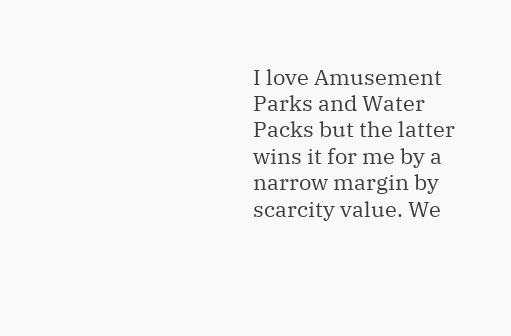I love Amusement Parks and Water Packs but the latter wins it for me by a narrow margin by scarcity value. We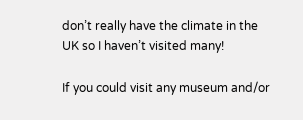don’t really have the climate in the UK so I haven’t visited many!

If you could visit any museum and/or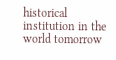historical institution in the world tomorrow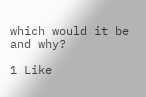which would it be and why?

1 Like